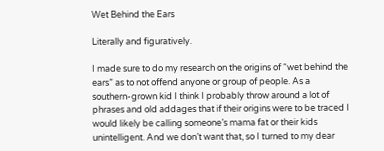Wet Behind the Ears

Literally and figuratively.

I made sure to do my research on the origins of “wet behind the ears” as to not offend anyone or group of people. As a southern-grown kid I think I probably throw around a lot of phrases and old addages that if their origins were to be traced I would likely be calling someone’s mama fat or their kids unintelligent. And we don’t want that, so I turned to my dear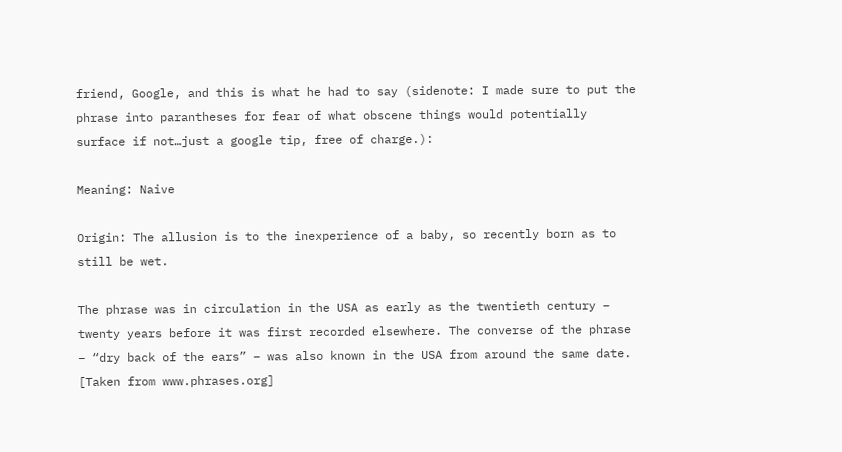friend, Google, and this is what he had to say (sidenote: I made sure to put the phrase into parantheses for fear of what obscene things would potentially surface if not…just a google tip, free of charge.):

Meaning: Naive

Origin: The allusion is to the inexperience of a baby, so recently born as to still be wet.

The phrase was in circulation in the USA as early as the twentieth century – twenty years before it was first recorded elsewhere. The converse of the phrase – “dry back of the ears” – was also known in the USA from around the same date. [Taken from www.phrases.org]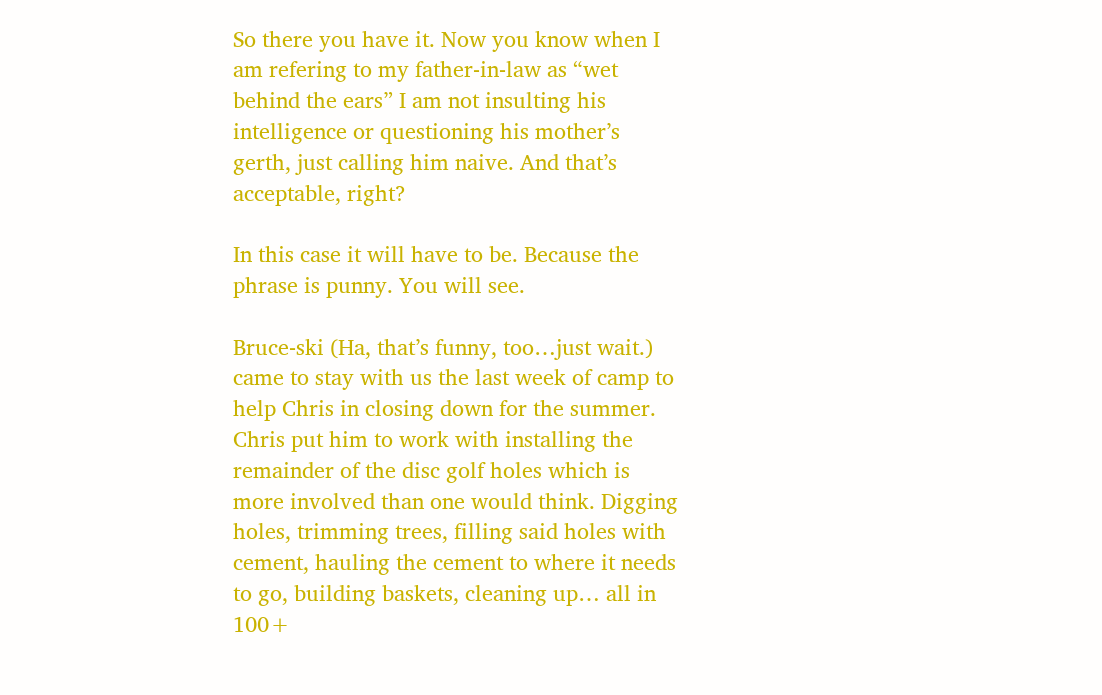So there you have it. Now you know when I am refering to my father-in-law as “wet behind the ears” I am not insulting his intelligence or questioning his mother’s gerth, just calling him naive. And that’s acceptable, right?

In this case it will have to be. Because the phrase is punny. You will see.

Bruce-ski (Ha, that’s funny, too…just wait.) came to stay with us the last week of camp to help Chris in closing down for the summer. Chris put him to work with installing the remainder of the disc golf holes which is more involved than one would think. Digging holes, trimming trees, filling said holes with cement, hauling the cement to where it needs to go, building baskets, cleaning up… all in 100+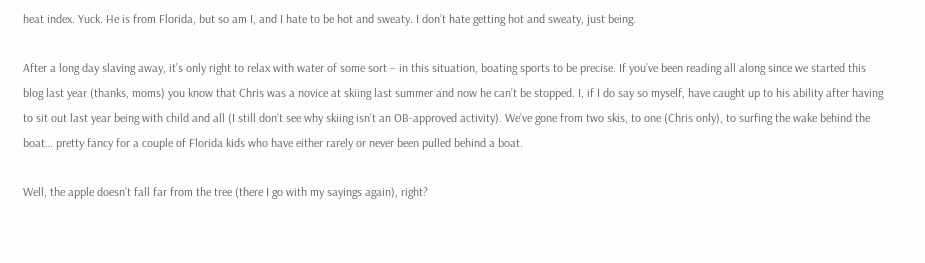heat index. Yuck. He is from Florida, but so am I, and I hate to be hot and sweaty. I don’t hate getting hot and sweaty, just being.

After a long day slaving away, it’s only right to relax with water of some sort – in this situation, boating sports to be precise. If you’ve been reading all along since we started this blog last year (thanks, moms) you know that Chris was a novice at skiing last summer and now he can’t be stopped. I, if I do say so myself, have caught up to his ability after having to sit out last year being with child and all (I still don’t see why skiing isn’t an OB-approved activity). We’ve gone from two skis, to one (Chris only), to surfing the wake behind the boat… pretty fancy for a couple of Florida kids who have either rarely or never been pulled behind a boat.

Well, the apple doesn’t fall far from the tree (there I go with my sayings again), right?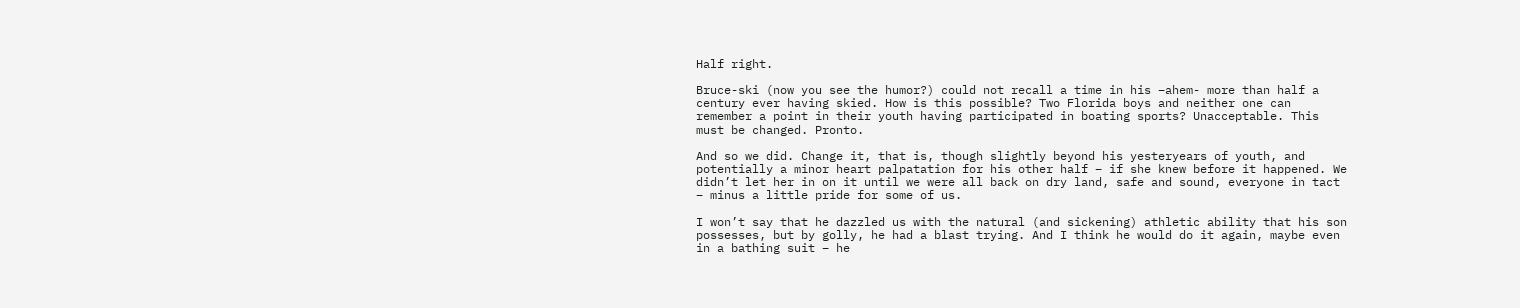Half right.

Bruce-ski (now you see the humor?) could not recall a time in his –ahem- more than half a century ever having skied. How is this possible? Two Florida boys and neither one can remember a point in their youth having participated in boating sports? Unacceptable. This must be changed. Pronto.

And so we did. Change it, that is, though slightly beyond his yesteryears of youth, and potentially a minor heart palpatation for his other half – if she knew before it happened. We didn’t let her in on it until we were all back on dry land, safe and sound, everyone in tact – minus a little pride for some of us.

I won’t say that he dazzled us with the natural (and sickening) athletic ability that his son possesses, but by golly, he had a blast trying. And I think he would do it again, maybe even in a bathing suit – he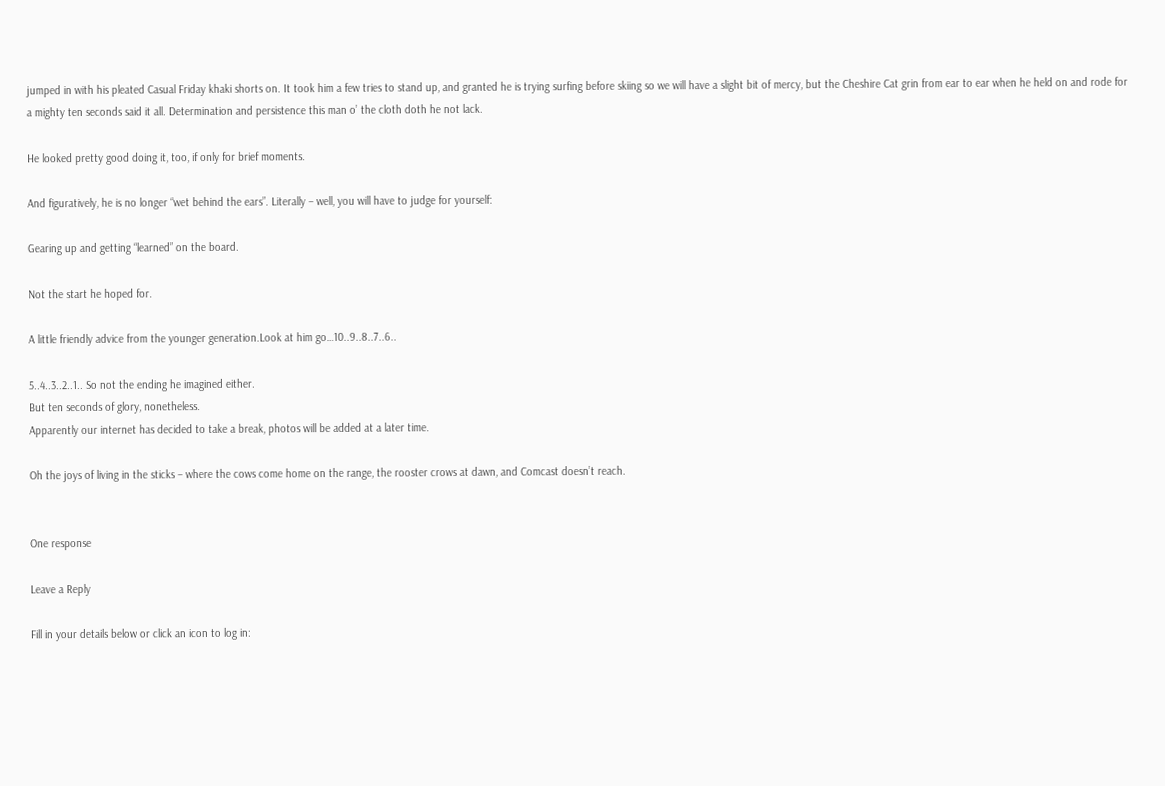jumped in with his pleated Casual Friday khaki shorts on. It took him a few tries to stand up, and granted he is trying surfing before skiing so we will have a slight bit of mercy, but the Cheshire Cat grin from ear to ear when he held on and rode for a mighty ten seconds said it all. Determination and persistence this man o’ the cloth doth he not lack.

He looked pretty good doing it, too, if only for brief moments.

And figuratively, he is no longer “wet behind the ears”. Literally – well, you will have to judge for yourself:

Gearing up and getting “learned” on the board.

Not the start he hoped for.

A little friendly advice from the younger generation.Look at him go…10..9..8..7..6..

5..4..3..2..1.. So not the ending he imagined either.
But ten seconds of glory, nonetheless.
Apparently our internet has decided to take a break, photos will be added at a later time.

Oh the joys of living in the sticks – where the cows come home on the range, the rooster crows at dawn, and Comcast doesn’t reach.


One response

Leave a Reply

Fill in your details below or click an icon to log in: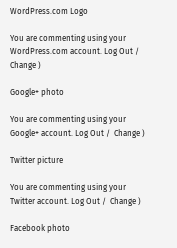WordPress.com Logo

You are commenting using your WordPress.com account. Log Out /  Change )

Google+ photo

You are commenting using your Google+ account. Log Out /  Change )

Twitter picture

You are commenting using your Twitter account. Log Out /  Change )

Facebook photo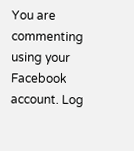You are commenting using your Facebook account. Log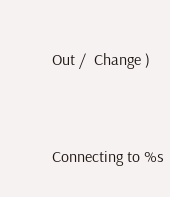Out /  Change )


Connecting to %s